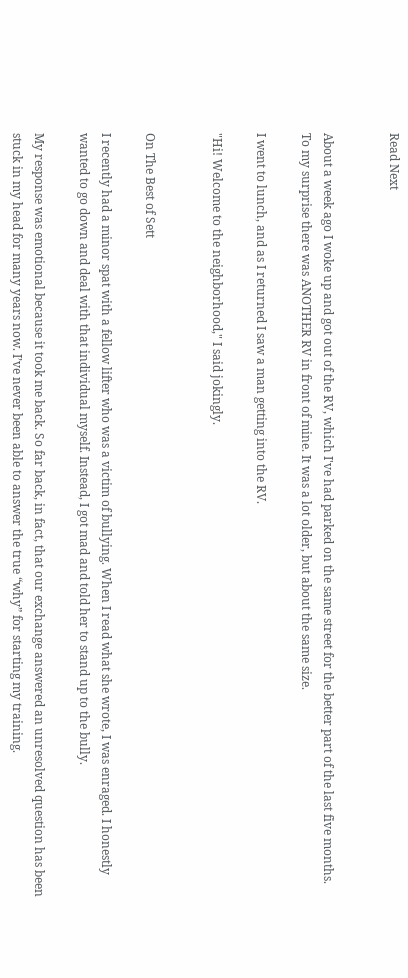Read Next


About a week ago I woke up and got out of the RV, which I've had parked on the same street for the better part of the last five months. To my surprise there was ANOTHER RV in front of mine. It was a lot older, but about the same size.

I went to lunch, and as I returned I saw a man getting into the RV.

"Hi! Welcome to the neighborhood," I said jokingly.


On The Best of Sett

I recently had a minor spat with a fellow lifter who was a victim of bullying. When I read what she wrote, I was enraged. I honestly wanted to go down and deal with that individual myself. Instead, I got mad and told her to stand up to the bully.

My response was emotional because it took me back. So far back, in fact, that our exchange answered an unresolved question has been stuck in my head for many years now. I’ve never been able to answer the true “why” for starting my training.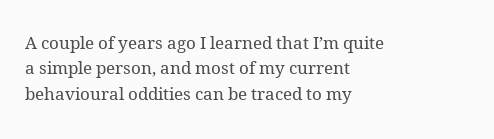A couple of years ago I learned that I’m quite a simple person, and most of my current behavioural oddities can be traced to my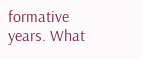formative years. What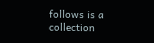follows is a collection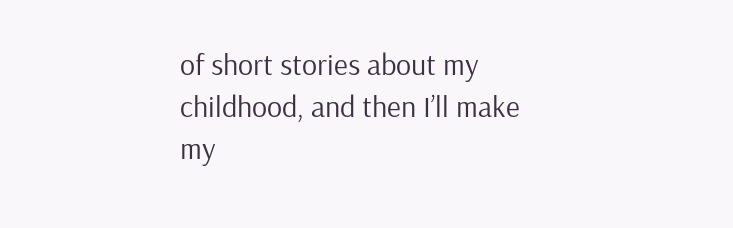of short stories about my childhood, and then I’ll make my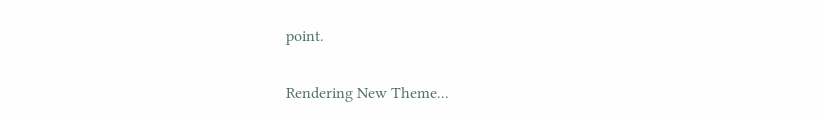point.


Rendering New Theme...